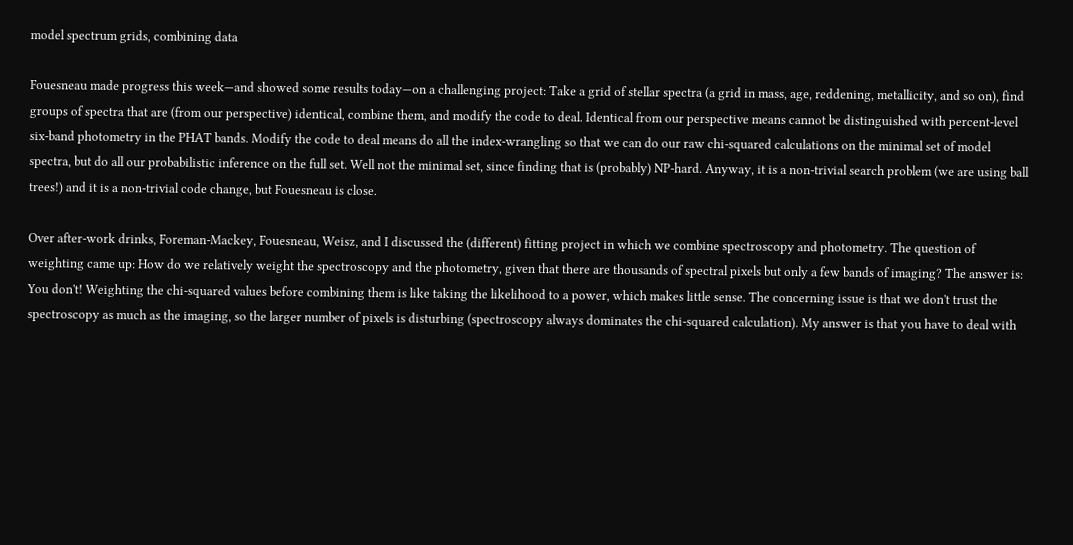model spectrum grids, combining data

Fouesneau made progress this week—and showed some results today—on a challenging project: Take a grid of stellar spectra (a grid in mass, age, reddening, metallicity, and so on), find groups of spectra that are (from our perspective) identical, combine them, and modify the code to deal. Identical from our perspective means cannot be distinguished with percent-level six-band photometry in the PHAT bands. Modify the code to deal means do all the index-wrangling so that we can do our raw chi-squared calculations on the minimal set of model spectra, but do all our probabilistic inference on the full set. Well not the minimal set, since finding that is (probably) NP-hard. Anyway, it is a non-trivial search problem (we are using ball trees!) and it is a non-trivial code change, but Fouesneau is close.

Over after-work drinks, Foreman-Mackey, Fouesneau, Weisz, and I discussed the (different) fitting project in which we combine spectroscopy and photometry. The question of weighting came up: How do we relatively weight the spectroscopy and the photometry, given that there are thousands of spectral pixels but only a few bands of imaging? The answer is: You don't! Weighting the chi-squared values before combining them is like taking the likelihood to a power, which makes little sense. The concerning issue is that we don't trust the spectroscopy as much as the imaging, so the larger number of pixels is disturbing (spectroscopy always dominates the chi-squared calculation). My answer is that you have to deal with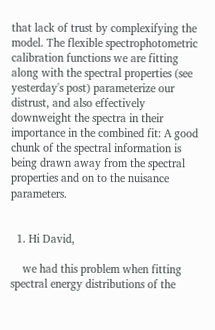that lack of trust by complexifying the model. The flexible spectrophotometric calibration functions we are fitting along with the spectral properties (see yesterday's post) parameterize our distrust, and also effectively downweight the spectra in their importance in the combined fit: A good chunk of the spectral information is being drawn away from the spectral properties and on to the nuisance parameters.


  1. Hi David,

    we had this problem when fitting spectral energy distributions of the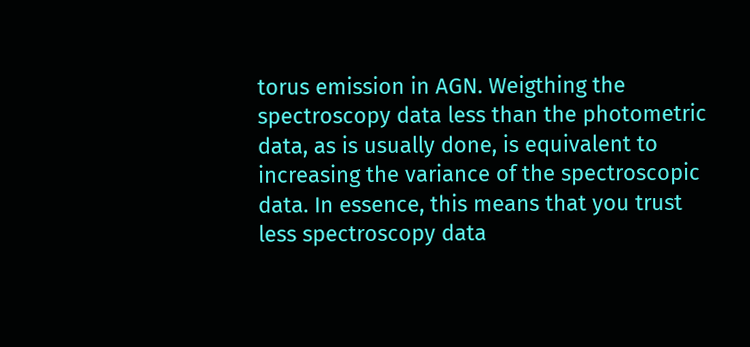torus emission in AGN. Weigthing the spectroscopy data less than the photometric data, as is usually done, is equivalent to increasing the variance of the spectroscopic data. In essence, this means that you trust less spectroscopy data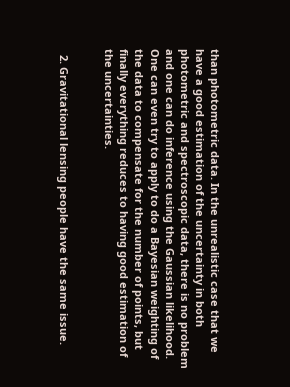than photometric data. In the unrealistic case that we have a good estimation of the uncertainty in both photometric and spectroscopic data, there is no problem and one can do inference using the Gaussian likelihood. One can even try to apply to do a Bayesian weighting of the data to compensate for the number of points, but finally everything reduces to having good estimation of the uncertainties.


  2. Gravitational lensing people have the same issue.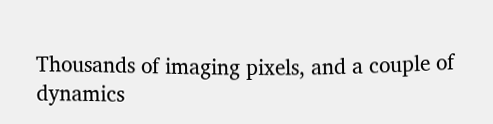Thousands of imaging pixels, and a couple of dynamics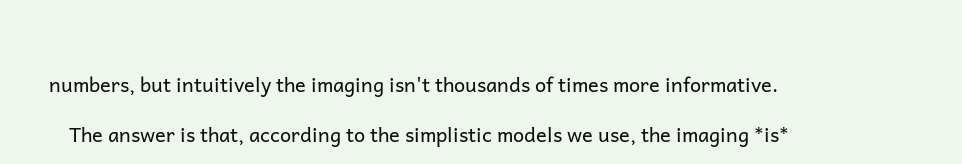numbers, but intuitively the imaging isn't thousands of times more informative.

    The answer is that, according to the simplistic models we use, the imaging *is*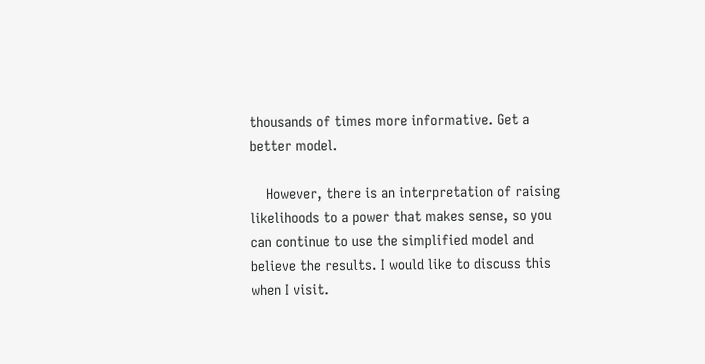thousands of times more informative. Get a better model.

    However, there is an interpretation of raising likelihoods to a power that makes sense, so you can continue to use the simplified model and believe the results. I would like to discuss this when I visit.